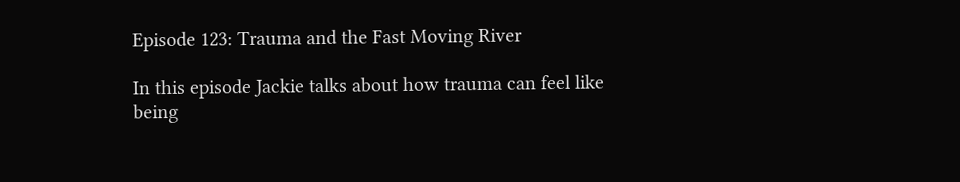Episode 123: Trauma and the Fast Moving River

In this episode Jackie talks about how trauma can feel like being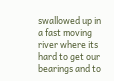swallowed up in a fast moving river where its hard to get our bearings and to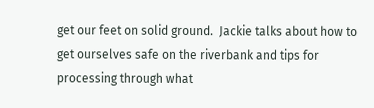get our feet on solid ground.  Jackie talks about how to get ourselves safe on the riverbank and tips for processing through what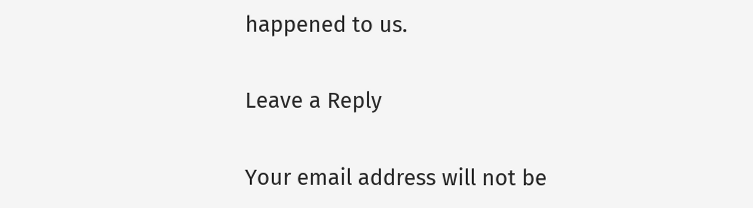happened to us.

Leave a Reply

Your email address will not be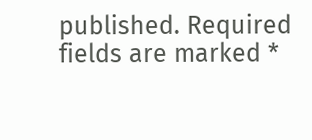published. Required fields are marked *